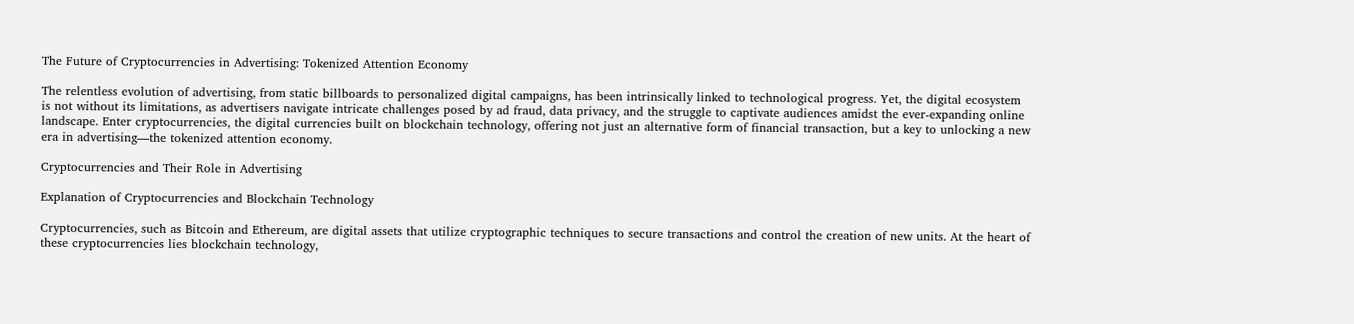The Future of Cryptocurrencies in Advertising: Tokenized Attention Economy

The relentless evolution of advertising, from static billboards to personalized digital campaigns, has been intrinsically linked to technological progress. Yet, the digital ecosystem is not without its limitations, as advertisers navigate intricate challenges posed by ad fraud, data privacy, and the struggle to captivate audiences amidst the ever-expanding online landscape. Enter cryptocurrencies, the digital currencies built on blockchain technology, offering not just an alternative form of financial transaction, but a key to unlocking a new era in advertising—the tokenized attention economy.

Cryptocurrencies and Their Role in Advertising

Explanation of Cryptocurrencies and Blockchain Technology

Cryptocurrencies, such as Bitcoin and Ethereum, are digital assets that utilize cryptographic techniques to secure transactions and control the creation of new units. At the heart of these cryptocurrencies lies blockchain technology,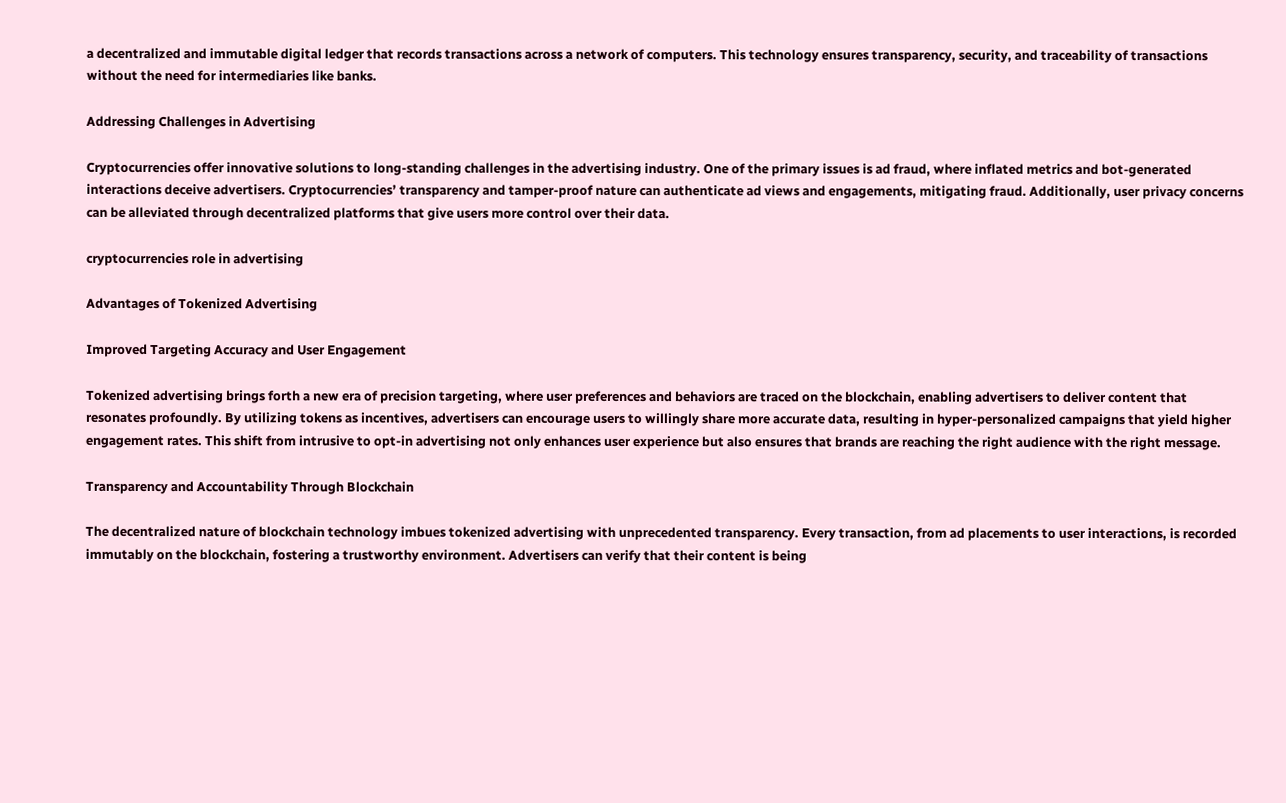a decentralized and immutable digital ledger that records transactions across a network of computers. This technology ensures transparency, security, and traceability of transactions without the need for intermediaries like banks.

Addressing Challenges in Advertising

Cryptocurrencies offer innovative solutions to long-standing challenges in the advertising industry. One of the primary issues is ad fraud, where inflated metrics and bot-generated interactions deceive advertisers. Cryptocurrencies’ transparency and tamper-proof nature can authenticate ad views and engagements, mitigating fraud. Additionally, user privacy concerns can be alleviated through decentralized platforms that give users more control over their data.

cryptocurrencies role in advertising

Advantages of Tokenized Advertising

Improved Targeting Accuracy and User Engagement

Tokenized advertising brings forth a new era of precision targeting, where user preferences and behaviors are traced on the blockchain, enabling advertisers to deliver content that resonates profoundly. By utilizing tokens as incentives, advertisers can encourage users to willingly share more accurate data, resulting in hyper-personalized campaigns that yield higher engagement rates. This shift from intrusive to opt-in advertising not only enhances user experience but also ensures that brands are reaching the right audience with the right message.

Transparency and Accountability Through Blockchain

The decentralized nature of blockchain technology imbues tokenized advertising with unprecedented transparency. Every transaction, from ad placements to user interactions, is recorded immutably on the blockchain, fostering a trustworthy environment. Advertisers can verify that their content is being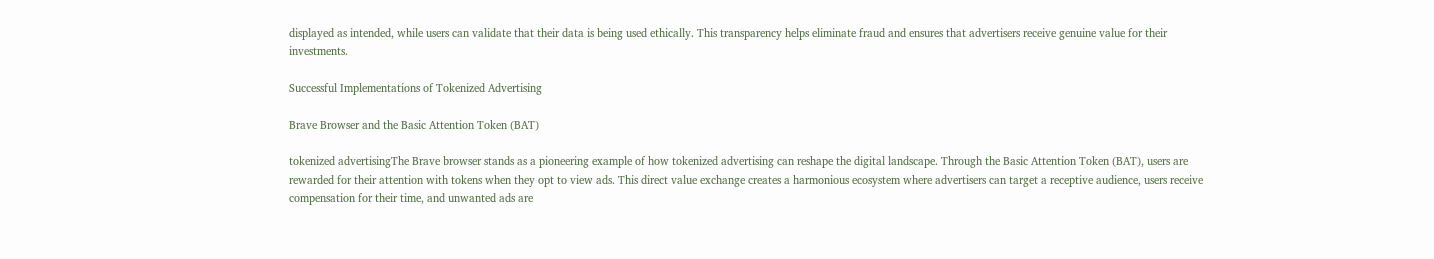displayed as intended, while users can validate that their data is being used ethically. This transparency helps eliminate fraud and ensures that advertisers receive genuine value for their investments.

Successful Implementations of Tokenized Advertising

Brave Browser and the Basic Attention Token (BAT)

tokenized advertisingThe Brave browser stands as a pioneering example of how tokenized advertising can reshape the digital landscape. Through the Basic Attention Token (BAT), users are rewarded for their attention with tokens when they opt to view ads. This direct value exchange creates a harmonious ecosystem where advertisers can target a receptive audience, users receive compensation for their time, and unwanted ads are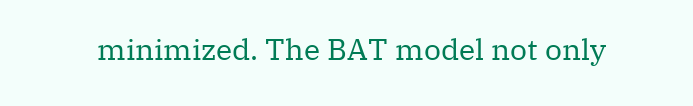minimized. The BAT model not only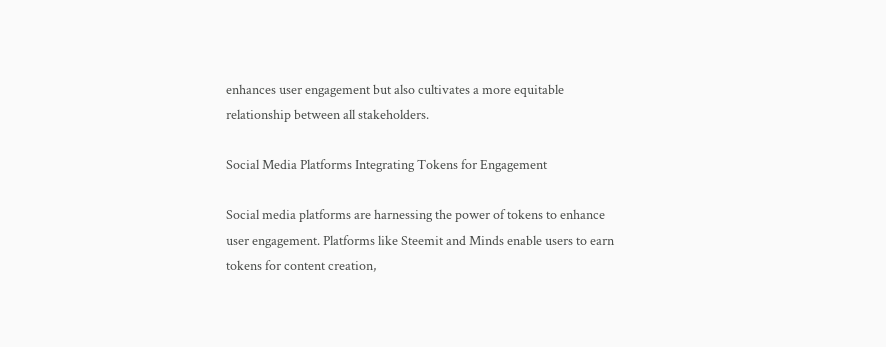enhances user engagement but also cultivates a more equitable relationship between all stakeholders.

Social Media Platforms Integrating Tokens for Engagement

Social media platforms are harnessing the power of tokens to enhance user engagement. Platforms like Steemit and Minds enable users to earn tokens for content creation,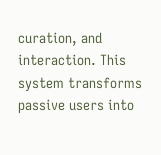curation, and interaction. This system transforms passive users into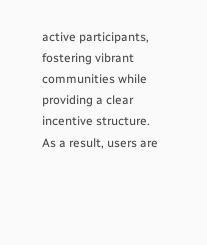active participants, fostering vibrant communities while providing a clear incentive structure. As a result, users are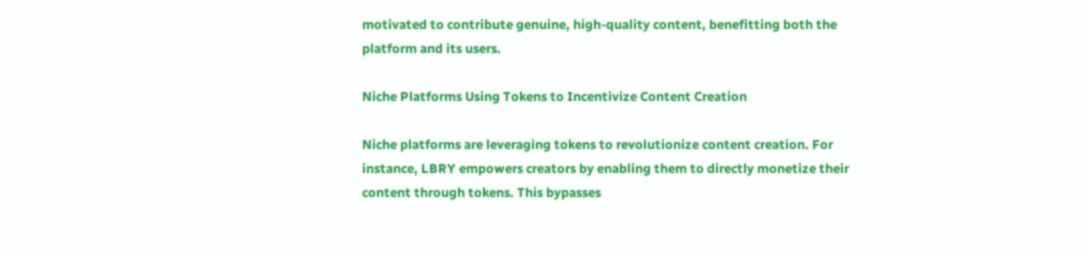motivated to contribute genuine, high-quality content, benefitting both the platform and its users.

Niche Platforms Using Tokens to Incentivize Content Creation

Niche platforms are leveraging tokens to revolutionize content creation. For instance, LBRY empowers creators by enabling them to directly monetize their content through tokens. This bypasses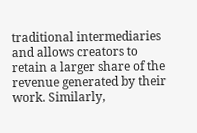traditional intermediaries and allows creators to retain a larger share of the revenue generated by their work. Similarly,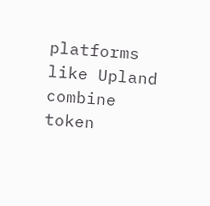platforms like Upland combine token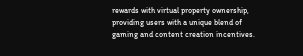rewards with virtual property ownership, providing users with a unique blend of gaming and content creation incentives.